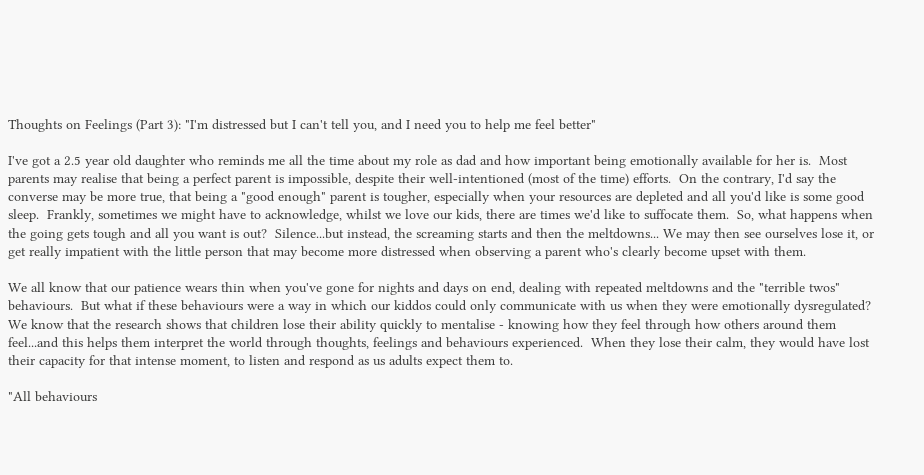Thoughts on Feelings (Part 3): "I'm distressed but I can't tell you, and I need you to help me feel better"

I've got a 2.5 year old daughter who reminds me all the time about my role as dad and how important being emotionally available for her is.  Most parents may realise that being a perfect parent is impossible, despite their well-intentioned (most of the time) efforts.  On the contrary, I'd say the converse may be more true, that being a "good enough" parent is tougher, especially when your resources are depleted and all you'd like is some good sleep.  Frankly, sometimes we might have to acknowledge, whilst we love our kids, there are times we'd like to suffocate them.  So, what happens when the going gets tough and all you want is out?  Silence...but instead, the screaming starts and then the meltdowns... We may then see ourselves lose it, or get really impatient with the little person that may become more distressed when observing a parent who's clearly become upset with them.

We all know that our patience wears thin when you've gone for nights and days on end, dealing with repeated meltdowns and the "terrible twos" behaviours.  But what if these behaviours were a way in which our kiddos could only communicate with us when they were emotionally dysregulated?  We know that the research shows that children lose their ability quickly to mentalise - knowing how they feel through how others around them feel...and this helps them interpret the world through thoughts, feelings and behaviours experienced.  When they lose their calm, they would have lost their capacity for that intense moment, to listen and respond as us adults expect them to.

"All behaviours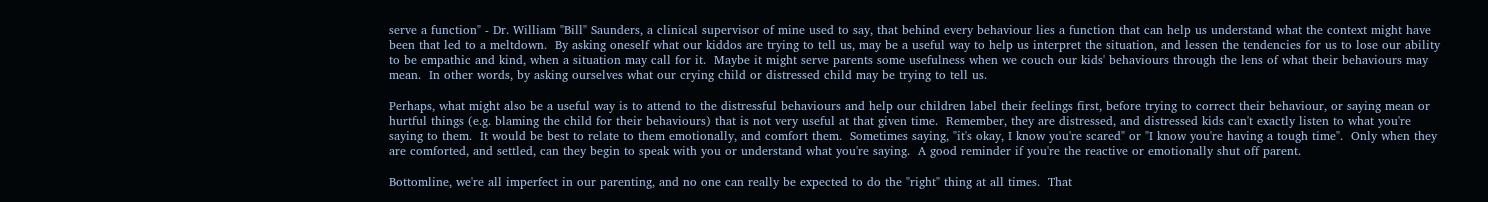serve a function" - Dr. William "Bill" Saunders, a clinical supervisor of mine used to say, that behind every behaviour lies a function that can help us understand what the context might have been that led to a meltdown.  By asking oneself what our kiddos are trying to tell us, may be a useful way to help us interpret the situation, and lessen the tendencies for us to lose our ability to be empathic and kind, when a situation may call for it.  Maybe it might serve parents some usefulness when we couch our kids' behaviours through the lens of what their behaviours may mean.  In other words, by asking ourselves what our crying child or distressed child may be trying to tell us.

Perhaps, what might also be a useful way is to attend to the distressful behaviours and help our children label their feelings first, before trying to correct their behaviour, or saying mean or hurtful things (e.g. blaming the child for their behaviours) that is not very useful at that given time.  Remember, they are distressed, and distressed kids can't exactly listen to what you're saying to them.  It would be best to relate to them emotionally, and comfort them.  Sometimes saying, "it's okay, I know you're scared" or "I know you're having a tough time".  Only when they are comforted, and settled, can they begin to speak with you or understand what you're saying.  A good reminder if you're the reactive or emotionally shut off parent.

Bottomline, we're all imperfect in our parenting, and no one can really be expected to do the "right" thing at all times.  That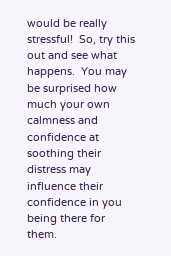would be really stressful!  So, try this out and see what happens.  You may be surprised how much your own calmness and confidence at soothing their distress may influence their confidence in you being there for them.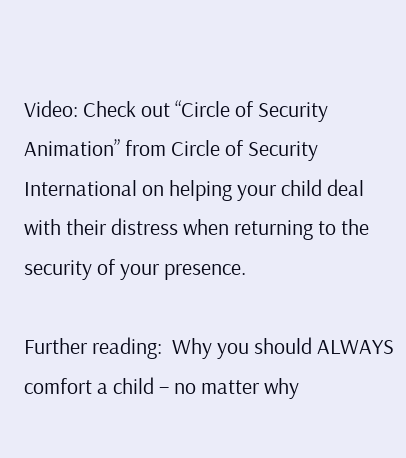Video: Check out “Circle of Security Animation” from Circle of Security International on helping your child deal with their distress when returning to the security of your presence.

Further reading:  Why you should ALWAYS comfort a child – no matter why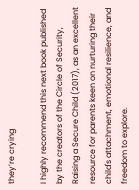they’re crying

I highly recommend this next book published by the creators of the Circle of Security, Raising a Secure Child (2017), as an excellent resource for parents keen on nurturing their child's attachment, emotional resilience, and freedom to explore.